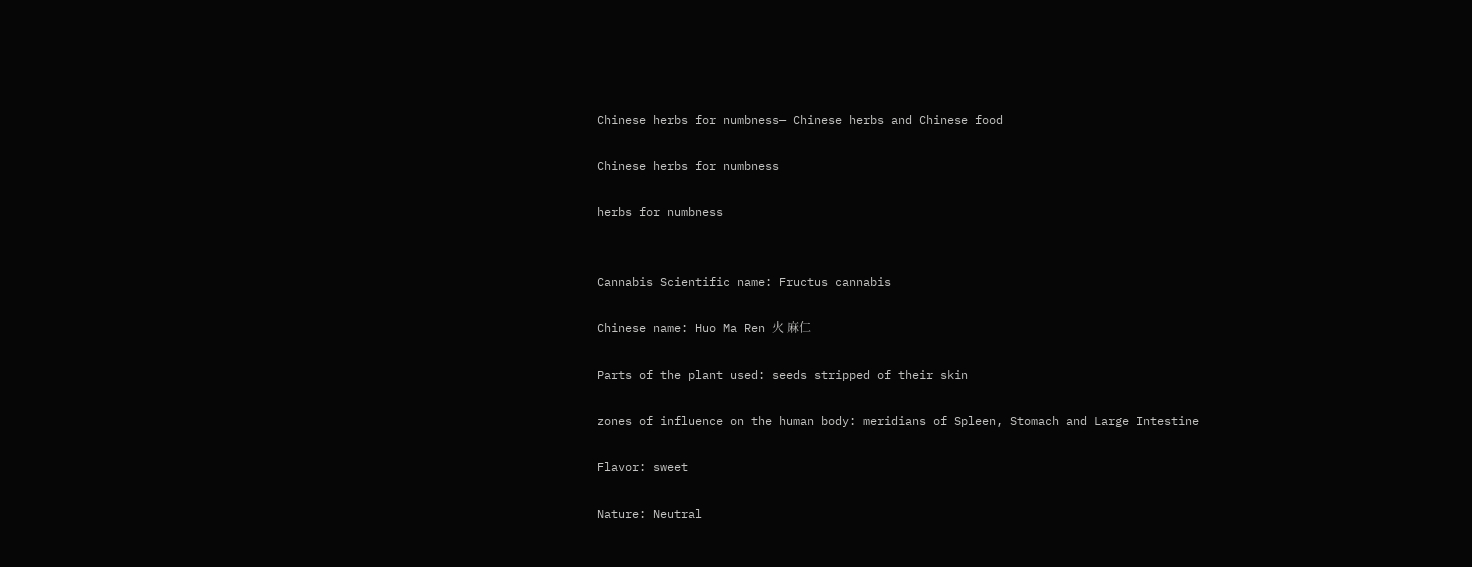Chinese herbs for numbness— Chinese herbs and Chinese food

Chinese herbs for numbness

herbs for numbness


Cannabis Scientific name: Fructus cannabis

Chinese name: Huo Ma Ren 火 麻仁

Parts of the plant used: seeds stripped of their skin

zones of influence on the human body: meridians of Spleen, Stomach and Large Intestine

Flavor: sweet

Nature: Neutral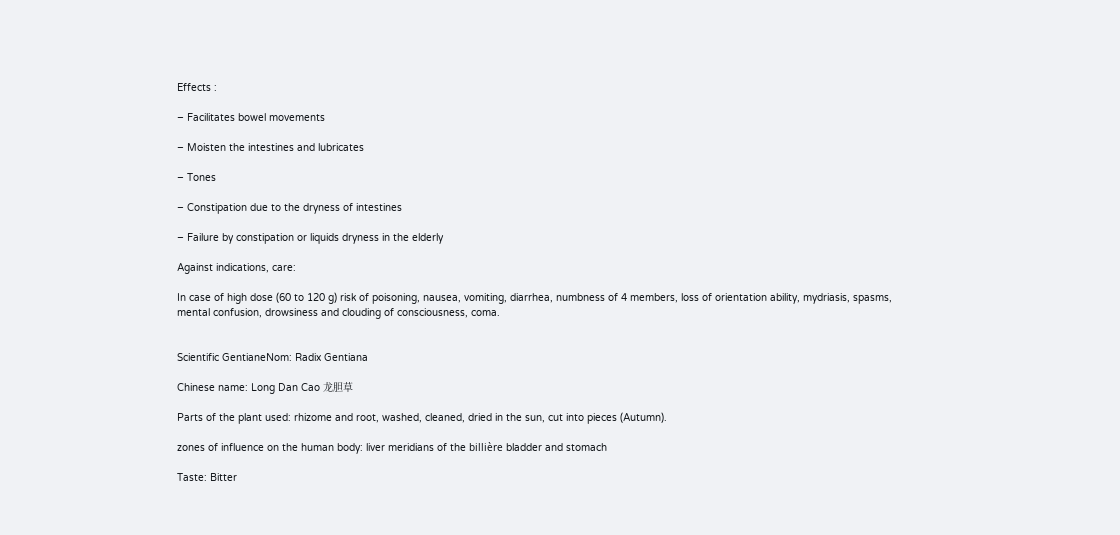Effects :

– Facilitates bowel movements

– Moisten the intestines and lubricates

– Tones

– Constipation due to the dryness of intestines

– Failure by constipation or liquids dryness in the elderly

Against indications, care:

In case of high dose (60 to 120 g) risk of poisoning, nausea, vomiting, diarrhea, numbness of 4 members, loss of orientation ability, mydriasis, spasms, mental confusion, drowsiness and clouding of consciousness, coma.


Scientific GentianeNom: Radix Gentiana

Chinese name: Long Dan Cao 龙胆草

Parts of the plant used: rhizome and root, washed, cleaned, dried in the sun, cut into pieces (Autumn).

zones of influence on the human body: liver meridians of the billière bladder and stomach

Taste: Bitter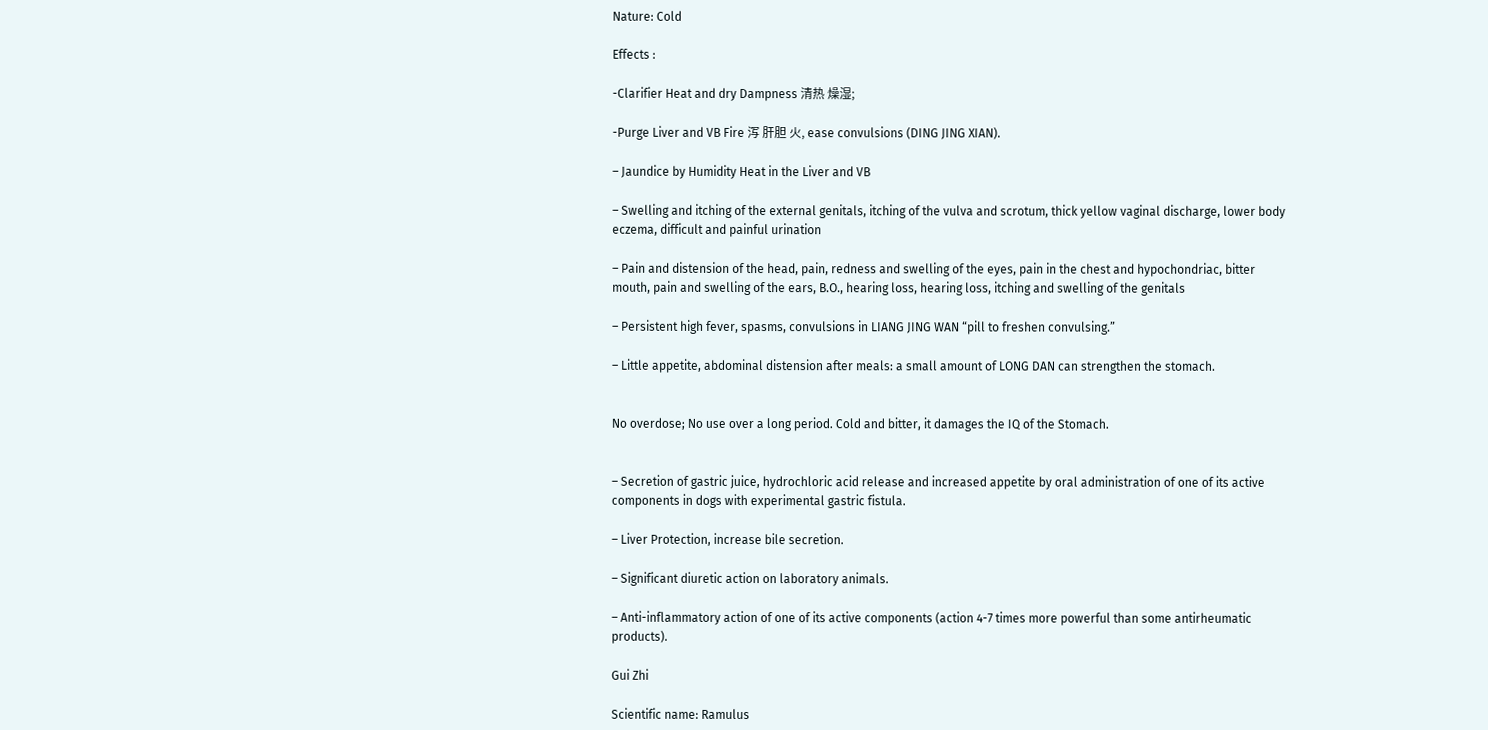Nature: Cold

Effects :

-Clarifier Heat and dry Dampness 清热 燥湿;

-Purge Liver and VB Fire 泻 肝胆 火, ease convulsions (DING JING XIAN).

– Jaundice by Humidity Heat in the Liver and VB

– Swelling and itching of the external genitals, itching of the vulva and scrotum, thick yellow vaginal discharge, lower body eczema, difficult and painful urination

– Pain and distension of the head, pain, redness and swelling of the eyes, pain in the chest and hypochondriac, bitter mouth, pain and swelling of the ears, B.O., hearing loss, hearing loss, itching and swelling of the genitals

– Persistent high fever, spasms, convulsions in LIANG JING WAN “pill to freshen convulsing.”

– Little appetite, abdominal distension after meals: a small amount of LONG DAN can strengthen the stomach.


No overdose; No use over a long period. Cold and bitter, it damages the IQ of the Stomach.


– Secretion of gastric juice, hydrochloric acid release and increased appetite by oral administration of one of its active components in dogs with experimental gastric fistula.

– Liver Protection, increase bile secretion.

– Significant diuretic action on laboratory animals.

– Anti-inflammatory action of one of its active components (action 4-7 times more powerful than some antirheumatic products).

Gui Zhi

Scientific name: Ramulus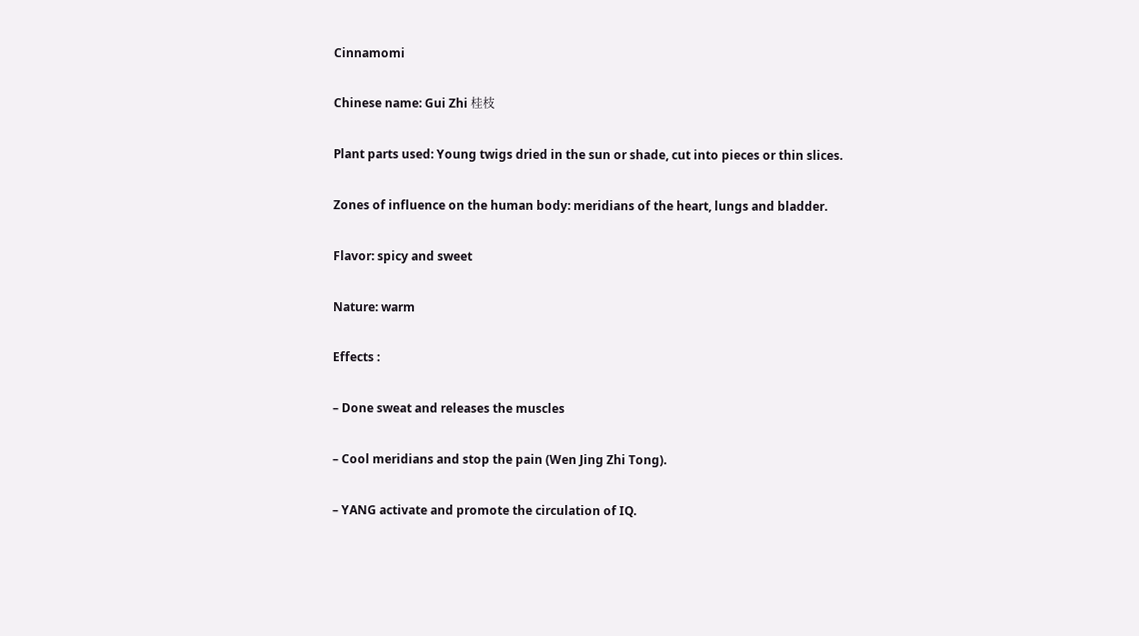Cinnamomi

Chinese name: Gui Zhi 桂枝

Plant parts used: Young twigs dried in the sun or shade, cut into pieces or thin slices.

Zones of influence on the human body: meridians of the heart, lungs and bladder.

Flavor: spicy and sweet

Nature: warm

Effects :

– Done sweat and releases the muscles

– Cool meridians and stop the pain (Wen Jing Zhi Tong).

– YANG activate and promote the circulation of IQ.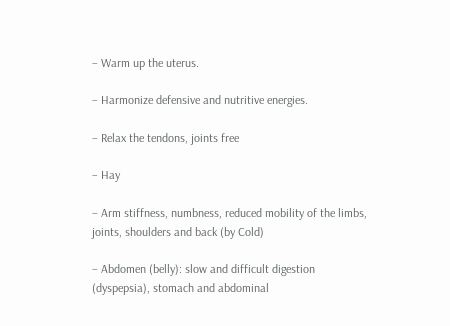– Warm up the uterus.

– Harmonize defensive and nutritive energies.

– Relax the tendons, joints free

– Hay

– Arm stiffness, numbness, reduced mobility of the limbs, joints, shoulders and back (by Cold)

– Abdomen (belly): slow and difficult digestion (dyspepsia), stomach and abdominal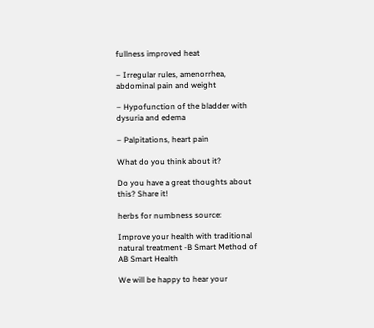fullness improved heat

– Irregular rules, amenorrhea, abdominal pain and weight

– Hypofunction of the bladder with dysuria and edema

– Palpitations, heart pain

What do you think about it?

Do you have a great thoughts about this? Share it!

herbs for numbness source:

Improve your health with traditional natural treatment -B Smart Method of AB Smart Health

We will be happy to hear your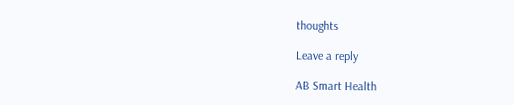thoughts

Leave a reply

AB Smart Health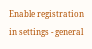Enable registration in settings - general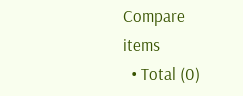Compare items
  • Total (0)